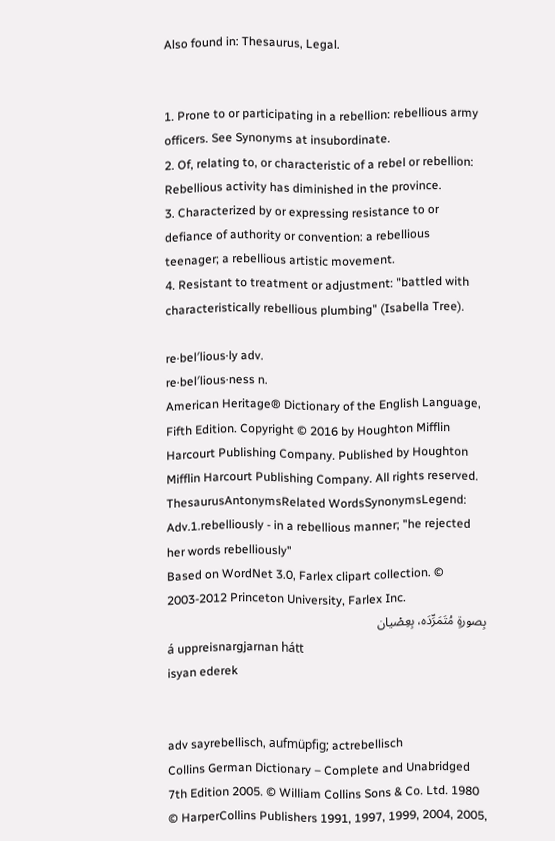Also found in: Thesaurus, Legal.


1. Prone to or participating in a rebellion: rebellious army officers. See Synonyms at insubordinate.
2. Of, relating to, or characteristic of a rebel or rebellion: Rebellious activity has diminished in the province.
3. Characterized by or expressing resistance to or defiance of authority or convention: a rebellious teenager; a rebellious artistic movement.
4. Resistant to treatment or adjustment: "battled with characteristically rebellious plumbing" (Isabella Tree).

re·bel′lious·ly adv.
re·bel′lious·ness n.
American Heritage® Dictionary of the English Language, Fifth Edition. Copyright © 2016 by Houghton Mifflin Harcourt Publishing Company. Published by Houghton Mifflin Harcourt Publishing Company. All rights reserved.
ThesaurusAntonymsRelated WordsSynonymsLegend:
Adv.1.rebelliously - in a rebellious manner; "he rejected her words rebelliously"
Based on WordNet 3.0, Farlex clipart collection. © 2003-2012 Princeton University, Farlex Inc.
بِصورةٍ مُتَمَرِّدَه، بِعِصْيان
á uppreisnargjarnan hátt
isyan ederek


adv sayrebellisch, aufmüpfig; actrebellisch
Collins German Dictionary – Complete and Unabridged 7th Edition 2005. © William Collins Sons & Co. Ltd. 1980 © HarperCollins Publishers 1991, 1997, 1999, 2004, 2005,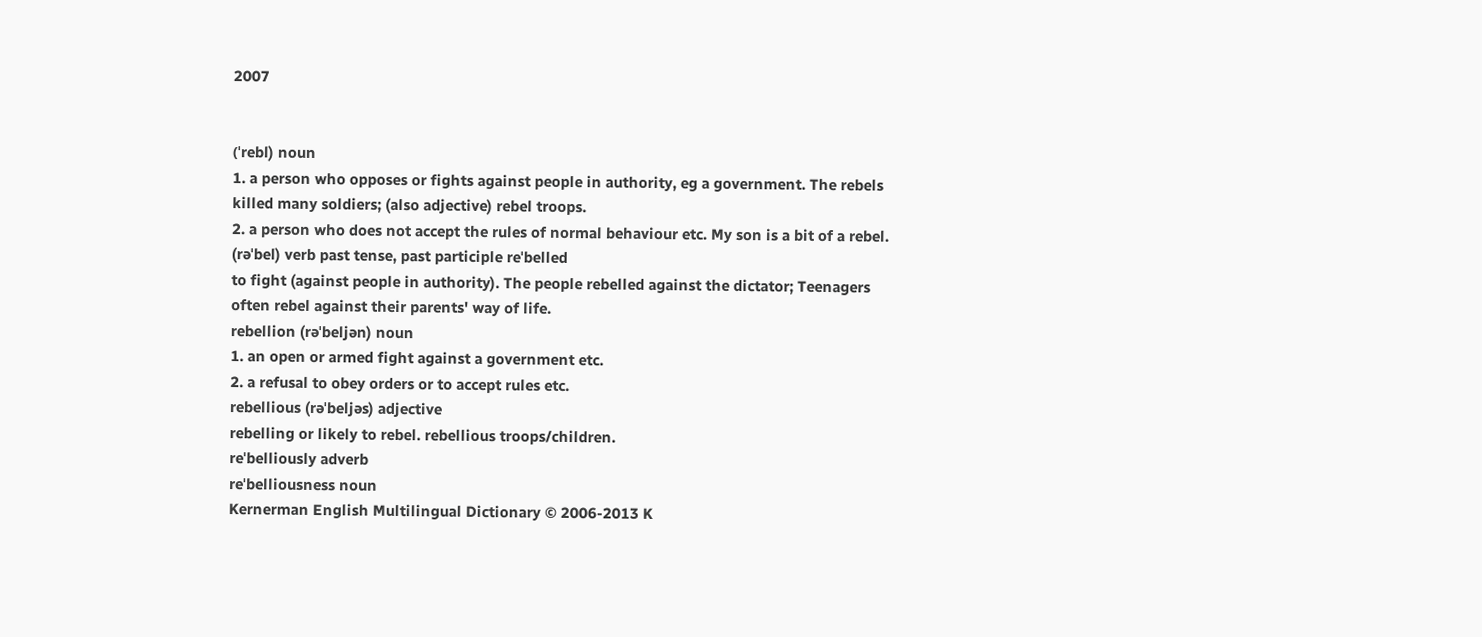2007


(ˈrebl) noun
1. a person who opposes or fights against people in authority, eg a government. The rebels killed many soldiers; (also adjective) rebel troops.
2. a person who does not accept the rules of normal behaviour etc. My son is a bit of a rebel.
(rəˈbel) verb past tense, past participle reˈbelled
to fight (against people in authority). The people rebelled against the dictator; Teenagers often rebel against their parents' way of life.
rebellion (rəˈbeljən) noun
1. an open or armed fight against a government etc.
2. a refusal to obey orders or to accept rules etc.
rebellious (rəˈbeljəs) adjective
rebelling or likely to rebel. rebellious troops/children.
reˈbelliously adverb
reˈbelliousness noun
Kernerman English Multilingual Dictionary © 2006-2013 K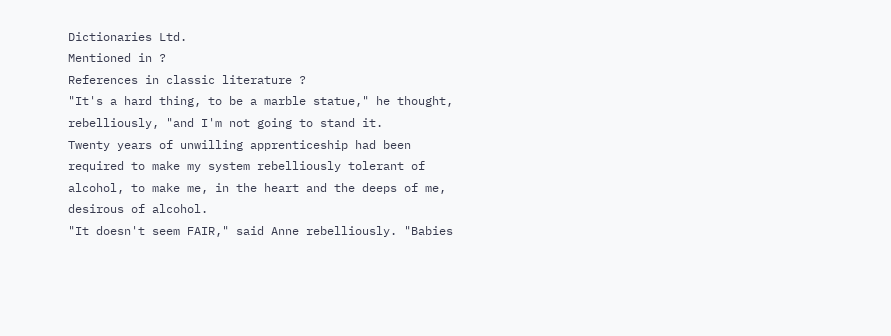Dictionaries Ltd.
Mentioned in ?
References in classic literature ?
"It's a hard thing, to be a marble statue," he thought, rebelliously, "and I'm not going to stand it.
Twenty years of unwilling apprenticeship had been required to make my system rebelliously tolerant of alcohol, to make me, in the heart and the deeps of me, desirous of alcohol.
"It doesn't seem FAIR," said Anne rebelliously. "Babies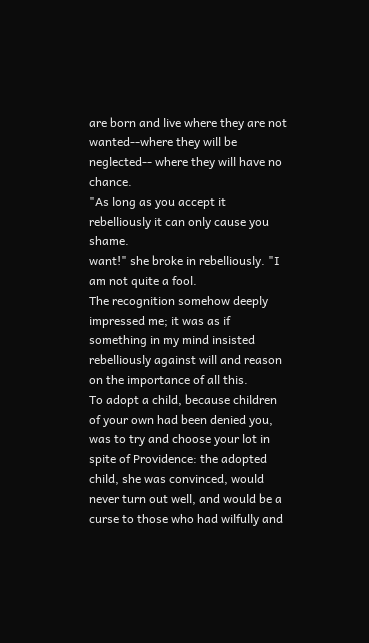are born and live where they are not wanted--where they will be neglected-- where they will have no chance.
"As long as you accept it rebelliously it can only cause you shame.
want!" she broke in rebelliously. "I am not quite a fool.
The recognition somehow deeply impressed me; it was as if something in my mind insisted rebelliously against will and reason on the importance of all this.
To adopt a child, because children of your own had been denied you, was to try and choose your lot in spite of Providence: the adopted child, she was convinced, would never turn out well, and would be a curse to those who had wilfully and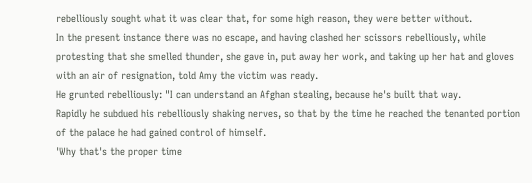rebelliously sought what it was clear that, for some high reason, they were better without.
In the present instance there was no escape, and having clashed her scissors rebelliously, while protesting that she smelled thunder, she gave in, put away her work, and taking up her hat and gloves with an air of resignation, told Amy the victim was ready.
He grunted rebelliously: "I can understand an Afghan stealing, because he's built that way.
Rapidly he subdued his rebelliously shaking nerves, so that by the time he reached the tenanted portion of the palace he had gained control of himself.
'Why that's the proper time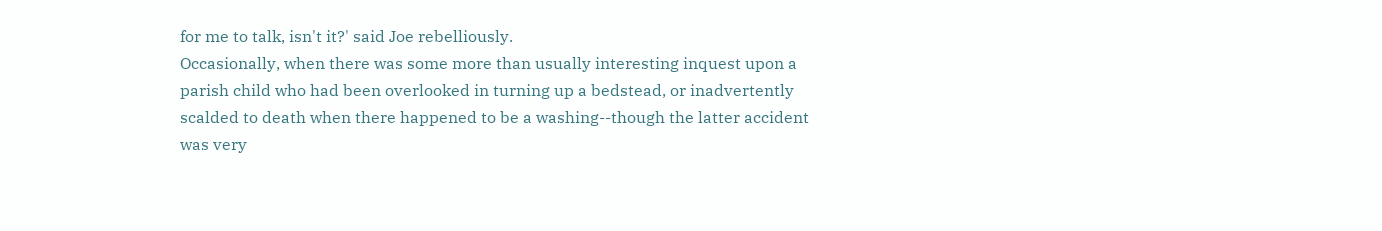for me to talk, isn't it?' said Joe rebelliously.
Occasionally, when there was some more than usually interesting inquest upon a parish child who had been overlooked in turning up a bedstead, or inadvertently scalded to death when there happened to be a washing--though the latter accident was very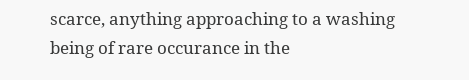scarce, anything approaching to a washing being of rare occurance in the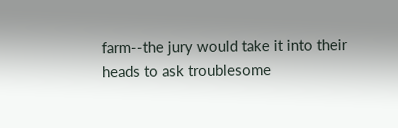farm--the jury would take it into their heads to ask troublesome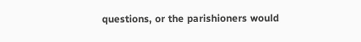questions, or the parishioners would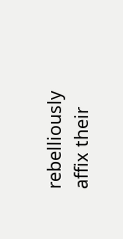rebelliously affix their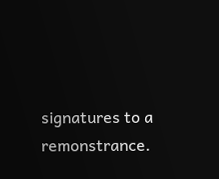signatures to a remonstrance.